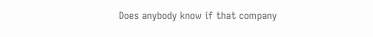Does anybody know if that company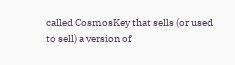called CosmosKey that sells (or used
to sell) a version of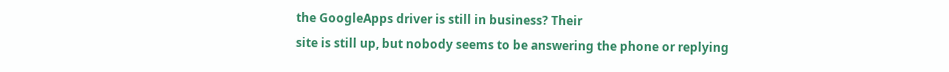the GoogleApps driver is still in business? Their
site is still up, but nobody seems to be answering the phone or replying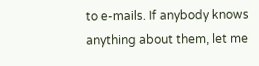to e-mails. If anybody knows anything about them, let me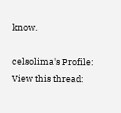know.

celsolima's Profile:
View this thread: